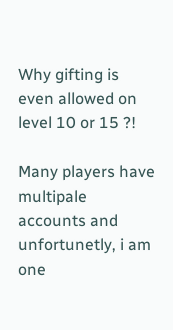Why gifting is even allowed on level 10 or 15 ?!

Many players have multipale accounts and unfortunetly, i am one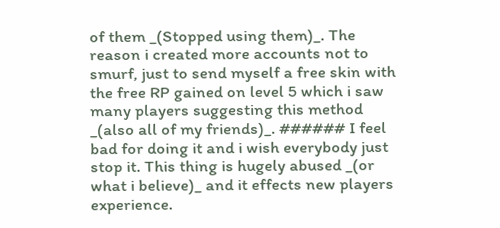of them _(Stopped using them)_. The reason i created more accounts not to smurf, just to send myself a free skin with the free RP gained on level 5 which i saw many players suggesting this method _(also all of my friends)_. ###### I feel bad for doing it and i wish everybody just stop it. This thing is hugely abused _(or what i believe)_ and it effects new players experience.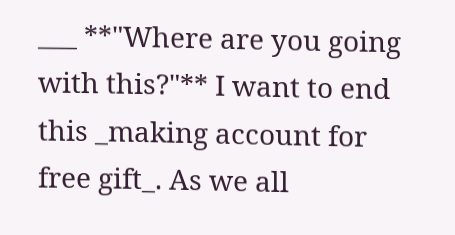___ **"Where are you going with this?"** I want to end this _making account for free gift_. As we all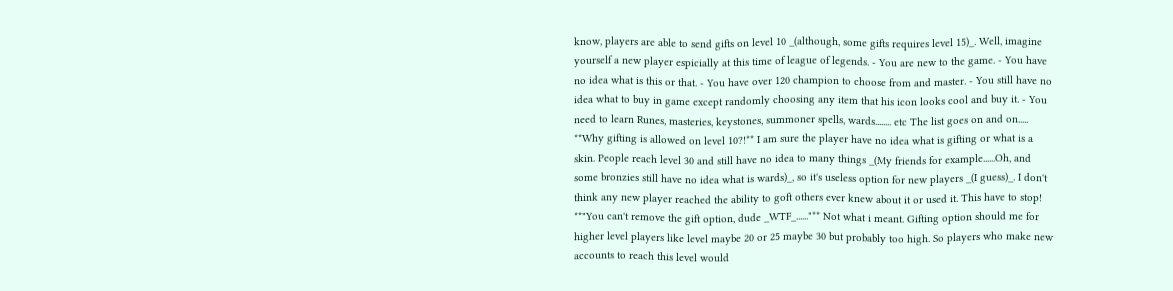know, players are able to send gifts on level 10 _(although, some gifts requires level 15)_. Well, imagine yourself a new player espicially at this time of league of legends. - You are new to the game. - You have no idea what is this or that. - You have over 120 champion to choose from and master. - You still have no idea what to buy in game except randomly choosing any item that his icon looks cool and buy it. - You need to learn Runes, masteries, keystones, summoner spells, wards........ etc The list goes on and on..... **Why gifting is allowed on level 10?!** I am sure the player have no idea what is gifting or what is a skin. People reach level 30 and still have no idea to many things _(My friends for example......Oh, and some bronzies still have no idea what is wards)_, so it's useless option for new players _(I guess)_. I don't think any new player reached the ability to goft others ever knew about it or used it. This have to stop! **"You can't remove the gift option, dude _WTF_......"** Not what i meant. Gifting option should me for higher level players like level maybe 20 or 25 maybe 30 but probably too high. So players who make new accounts to reach this level would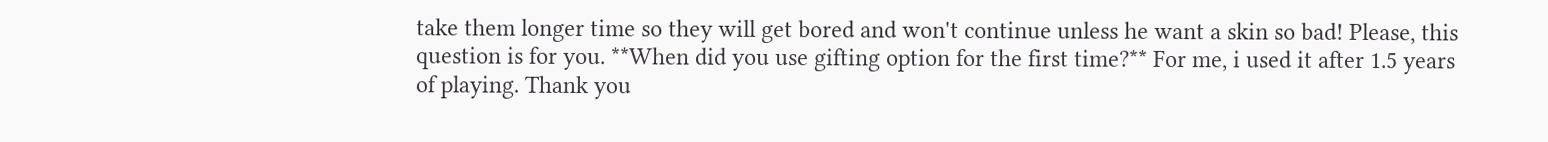take them longer time so they will get bored and won't continue unless he want a skin so bad! Please, this question is for you. **When did you use gifting option for the first time?** For me, i used it after 1.5 years of playing. Thank you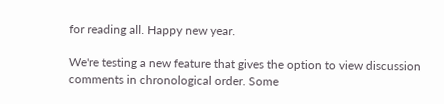for reading all. Happy new year.

We're testing a new feature that gives the option to view discussion comments in chronological order. Some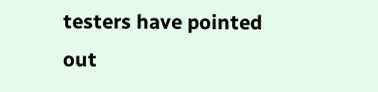testers have pointed out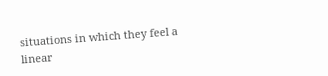situations in which they feel a linear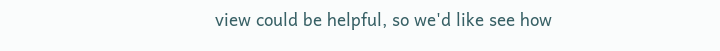view could be helpful, so we'd like see how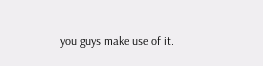you guys make use of it.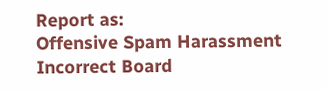Report as:
Offensive Spam Harassment Incorrect Board